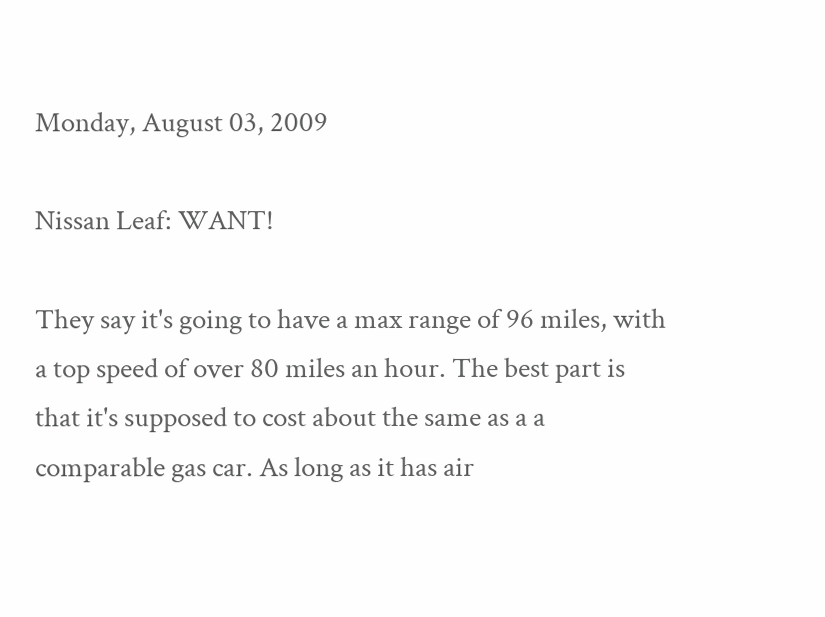Monday, August 03, 2009

Nissan Leaf: WANT!

They say it's going to have a max range of 96 miles, with a top speed of over 80 miles an hour. The best part is that it's supposed to cost about the same as a a comparable gas car. As long as it has air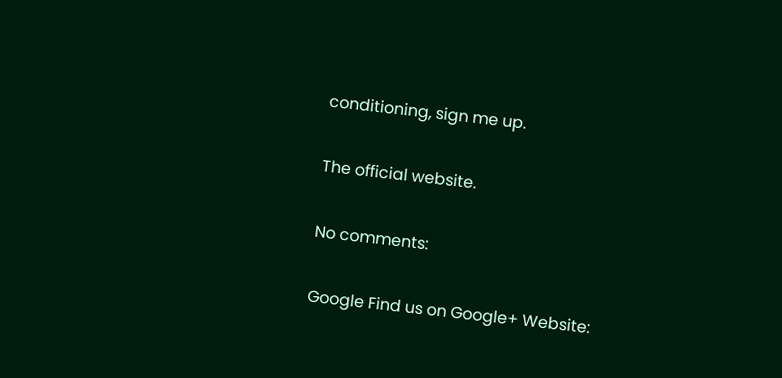conditioning, sign me up.

The official website.

No comments:

Google Find us on Google+ Website: